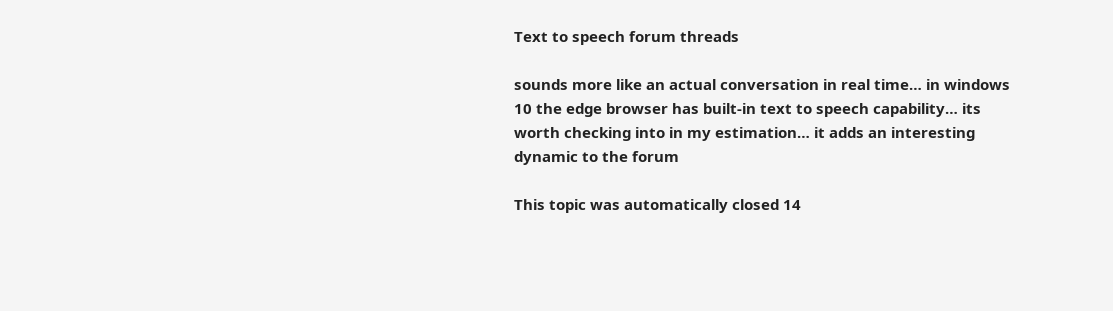Text to speech forum threads

sounds more like an actual conversation in real time… in windows 10 the edge browser has built-in text to speech capability… its worth checking into in my estimation… it adds an interesting dynamic to the forum

This topic was automatically closed 14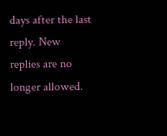days after the last reply. New replies are no longer allowed.